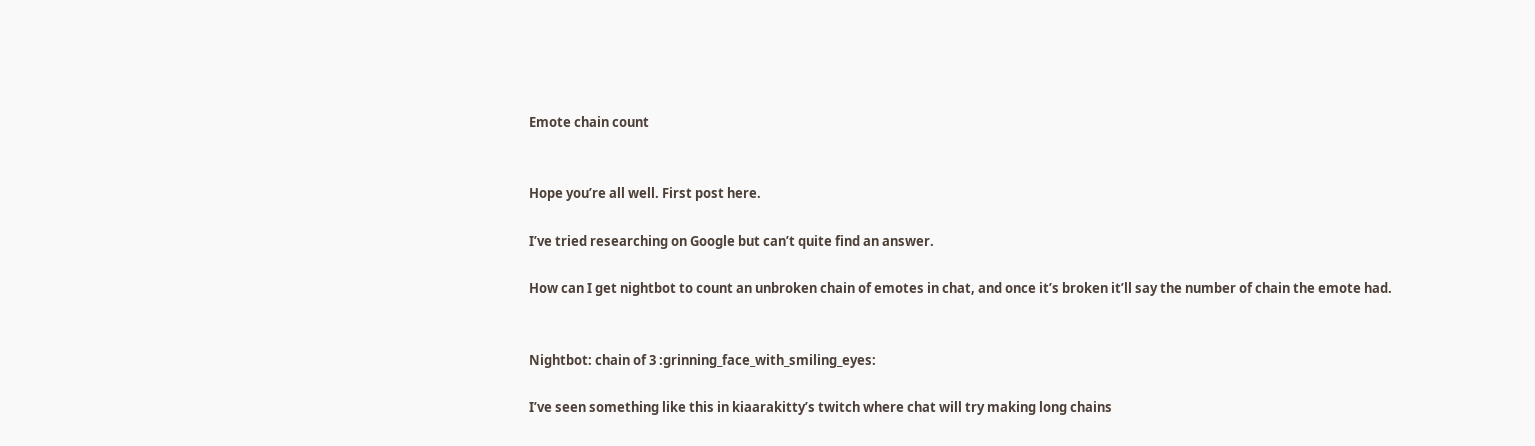Emote chain count


Hope you’re all well. First post here.

I’ve tried researching on Google but can’t quite find an answer.

How can I get nightbot to count an unbroken chain of emotes in chat, and once it’s broken it’ll say the number of chain the emote had.


Nightbot: chain of 3 :grinning_face_with_smiling_eyes:

I’ve seen something like this in kiaarakitty’s twitch where chat will try making long chains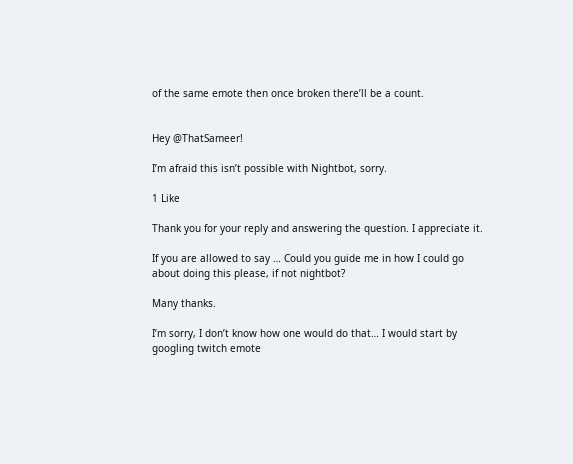of the same emote then once broken there’ll be a count.


Hey @ThatSameer!

I’m afraid this isn’t possible with Nightbot, sorry.

1 Like

Thank you for your reply and answering the question. I appreciate it.

If you are allowed to say … Could you guide me in how I could go about doing this please, if not nightbot?

Many thanks.

I’m sorry, I don’t know how one would do that… I would start by googling twitch emote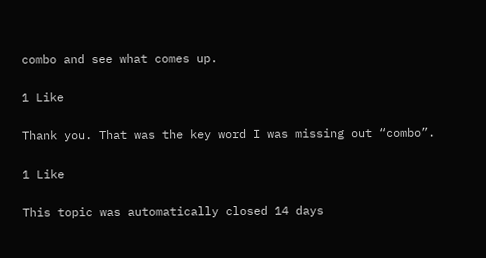combo and see what comes up.

1 Like

Thank you. That was the key word I was missing out “combo”.

1 Like

This topic was automatically closed 14 days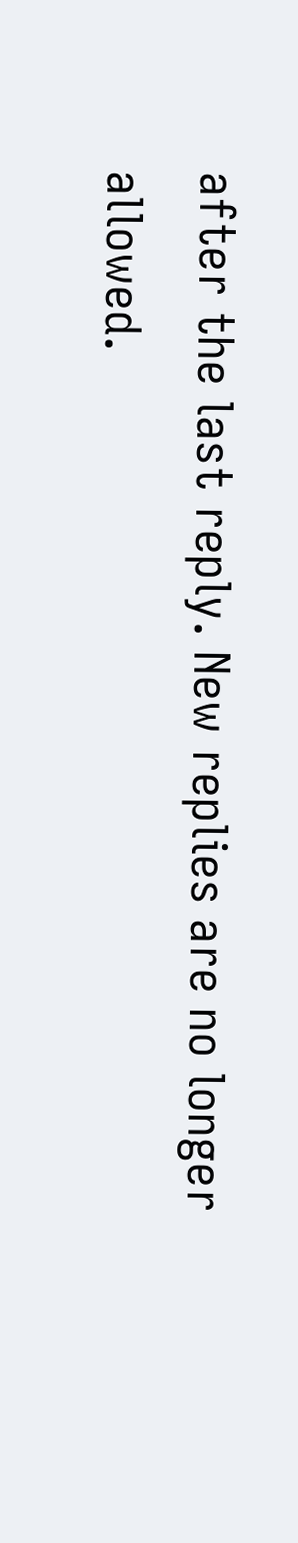after the last reply. New replies are no longer allowed.